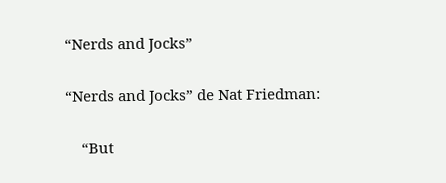“Nerds and Jocks”

“Nerds and Jocks” de Nat Friedman:

    “But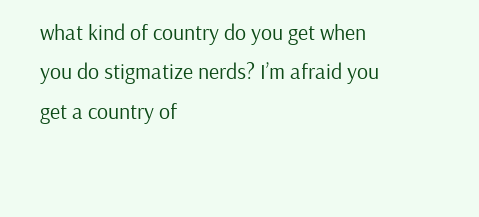what kind of country do you get when you do stigmatize nerds? I’m afraid you get a country of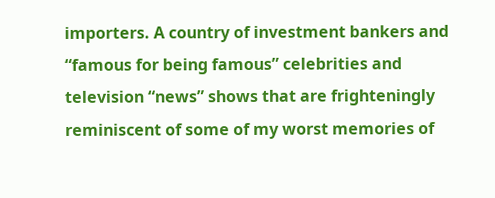importers. A country of investment bankers and “famous for being famous” celebrities and television “news” shows that are frighteningly reminiscent of some of my worst memories of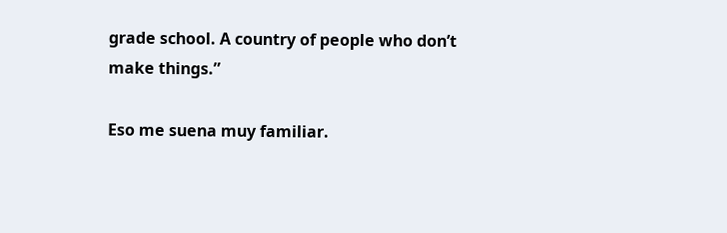grade school. A country of people who don’t make things.”

Eso me suena muy familiar.